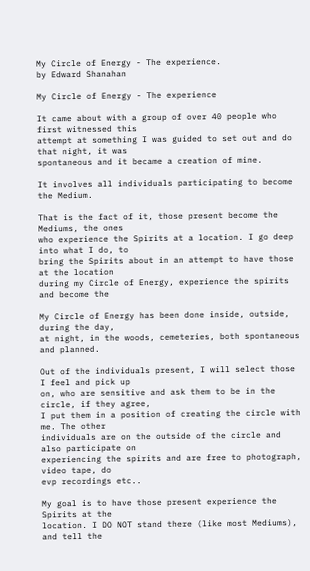My Circle of Energy - The experience.
by Edward Shanahan

My Circle of Energy - The experience

It came about with a group of over 40 people who first witnessed this
attempt at something I was guided to set out and do that night, it was
spontaneous and it became a creation of mine.

It involves all individuals participating to become the Medium.

That is the fact of it, those present become the Mediums, the ones
who experience the Spirits at a location. I go deep into what I do, to
bring the Spirits about in an attempt to have those at the location
during my Circle of Energy, experience the spirits and become the

My Circle of Energy has been done inside, outside, during the day,
at night, in the woods, cemeteries, both spontaneous and planned.

Out of the individuals present, I will select those I feel and pick up
on, who are sensitive and ask them to be in the circle, if they agree,
I put them in a position of creating the circle with me. The other
individuals are on the outside of the circle and also participate on
experiencing the spirits and are free to photograph, video tape, do
evp recordings etc..

My goal is to have those present experience the Spirits at the
location. I DO NOT stand there (like most Mediums), and tell the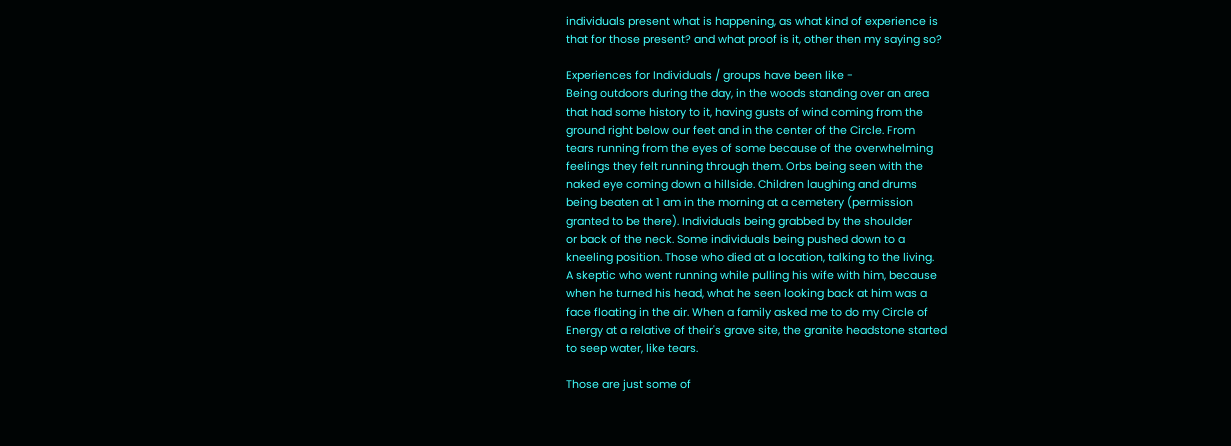individuals present what is happening, as what kind of experience is
that for those present? and what proof is it, other then my saying so?

Experiences for Individuals / groups have been like -
Being outdoors during the day, in the woods standing over an area
that had some history to it, having gusts of wind coming from the
ground right below our feet and in the center of the Circle. From
tears running from the eyes of some because of the overwhelming
feelings they felt running through them. Orbs being seen with the
naked eye coming down a hillside. Children laughing and drums
being beaten at 1 am in the morning at a cemetery (permission
granted to be there). Individuals being grabbed by the shoulder
or back of the neck. Some individuals being pushed down to a
kneeling position. Those who died at a location, talking to the living.
A skeptic who went running while pulling his wife with him, because
when he turned his head, what he seen looking back at him was a
face floating in the air. When a family asked me to do my Circle of
Energy at a relative of their's grave site, the granite headstone started
to seep water, like tears.

Those are just some of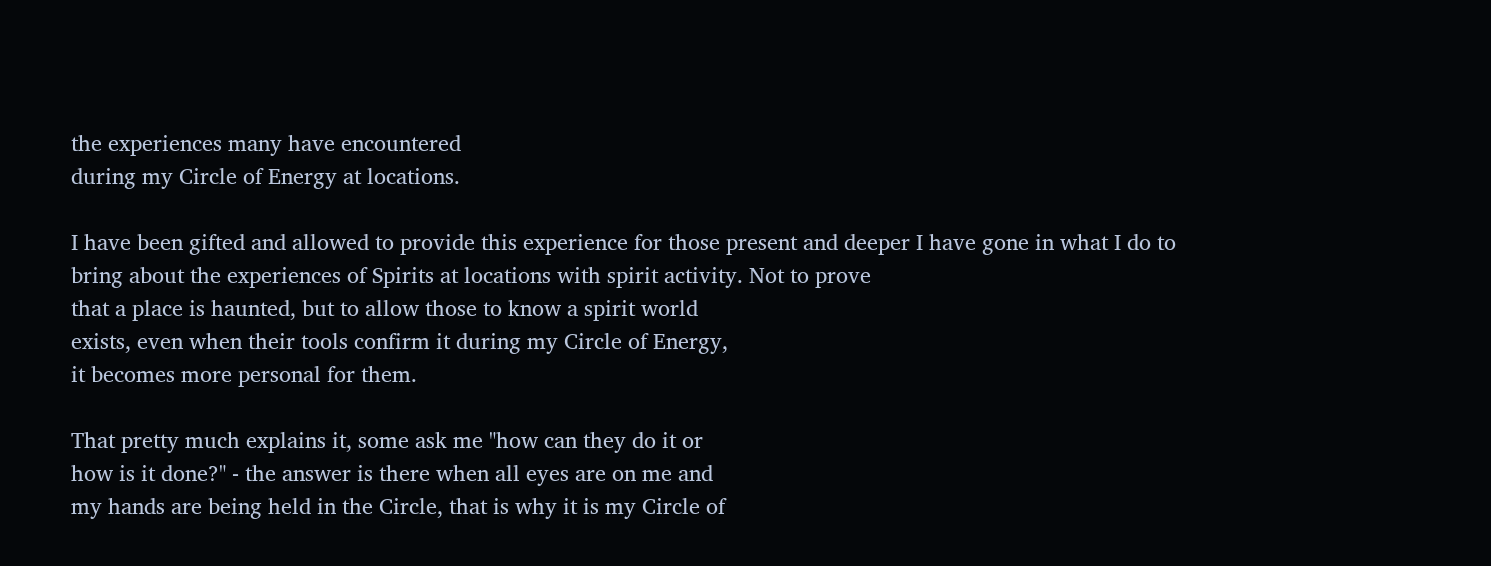the experiences many have encountered
during my Circle of Energy at locations.

I have been gifted and allowed to provide this experience for those present and deeper I have gone in what I do to bring about the experiences of Spirits at locations with spirit activity. Not to prove
that a place is haunted, but to allow those to know a spirit world
exists, even when their tools confirm it during my Circle of Energy,
it becomes more personal for them.

That pretty much explains it, some ask me "how can they do it or
how is it done?" - the answer is there when all eyes are on me and
my hands are being held in the Circle, that is why it is my Circle of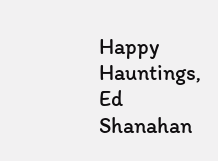Happy Hauntings,
Ed Shanahan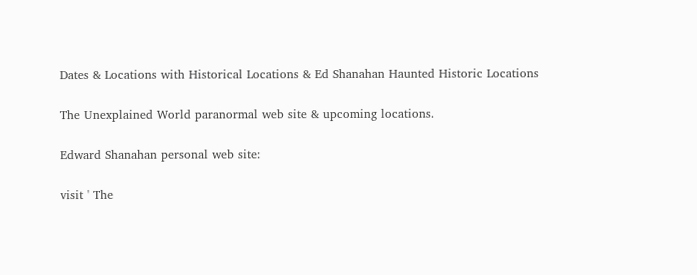Dates & Locations with Historical Locations & Ed Shanahan Haunted Historic Locations

The Unexplained World paranormal web site & upcoming locations.

Edward Shanahan personal web site:

visit ' The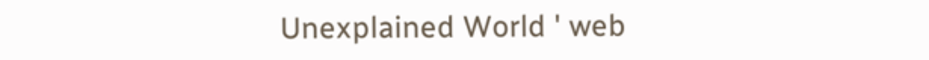Unexplained World ' web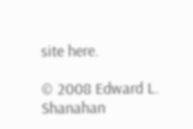site here.

© 2008 Edward L. Shanahan